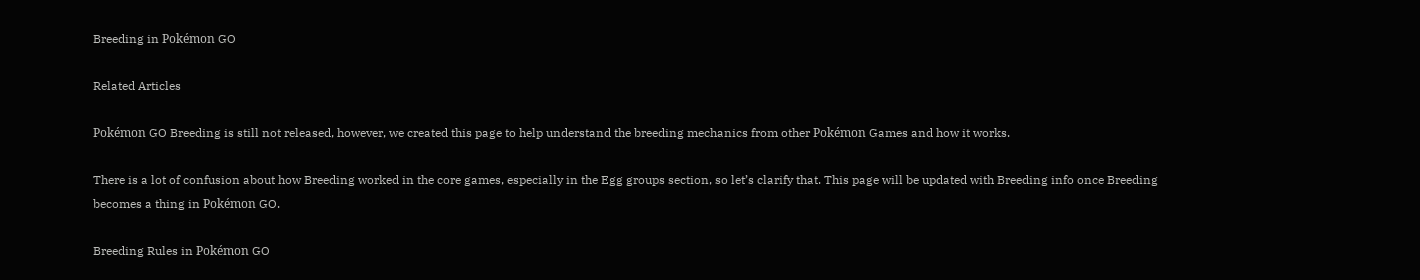Breeding in Pokémon GO

Related Articles

Pokémon GO Breeding is still not released, however, we created this page to help understand the breeding mechanics from other Pokémon Games and how it works.

There is a lot of confusion about how Breeding worked in the core games, especially in the Egg groups section, so let’s clarify that. This page will be updated with Breeding info once Breeding becomes a thing in Pokémon GO.

Breeding Rules in Pokémon GO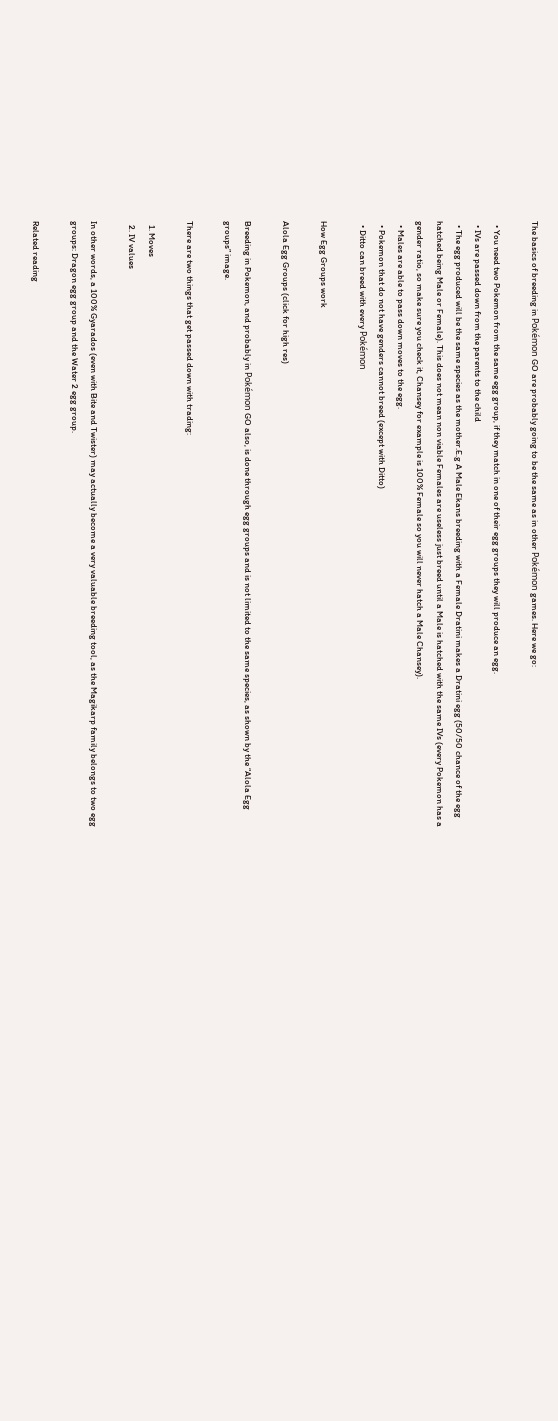The basics of breeding in Pokémon GO are probably going to be the same as in other Pokémon games. Here we go:

  • You need two Pokemon from the same egg group, if they match in one of their egg groups they will produce an egg.
  • IVs are passed down from the parents to the child
  • The egg produced will be the same species as the mother.E.g A Male Ekans breeding with a Female Dratini makes a Dratini egg (50/50 chance of the egg hatched being Male or Female). This does not mean non viable Females are useless just breed until a Male is hatched with the same IVs (every Pokemon has a gender ratio, so make sure you check it, Chansey for example is 100% Female so you will never hatch a Male Chansey).
  • Males are able to pass down moves to the egg.
  • Pokemon that do not have genders cannot breed (except with Ditto)
  • Ditto can breed with every Pokémon

How Egg Groups work

Alola Egg Groups (click for high res)

Breeding in Pokemon, and probably in Pokémon GO also, is done through egg groups and is not limited to the same species, as shown by the “Alola Egg groups” image.

There are two things that get passed down with trading:

  1. Moves
  2. IV values

In other words, a 100% Gyarados (even with Bite and Twister) may actually become a very valuable breeding tool, as the Magikarp family belongs to two egg groups: Dragon egg group and the Water 2 egg group.

Related reading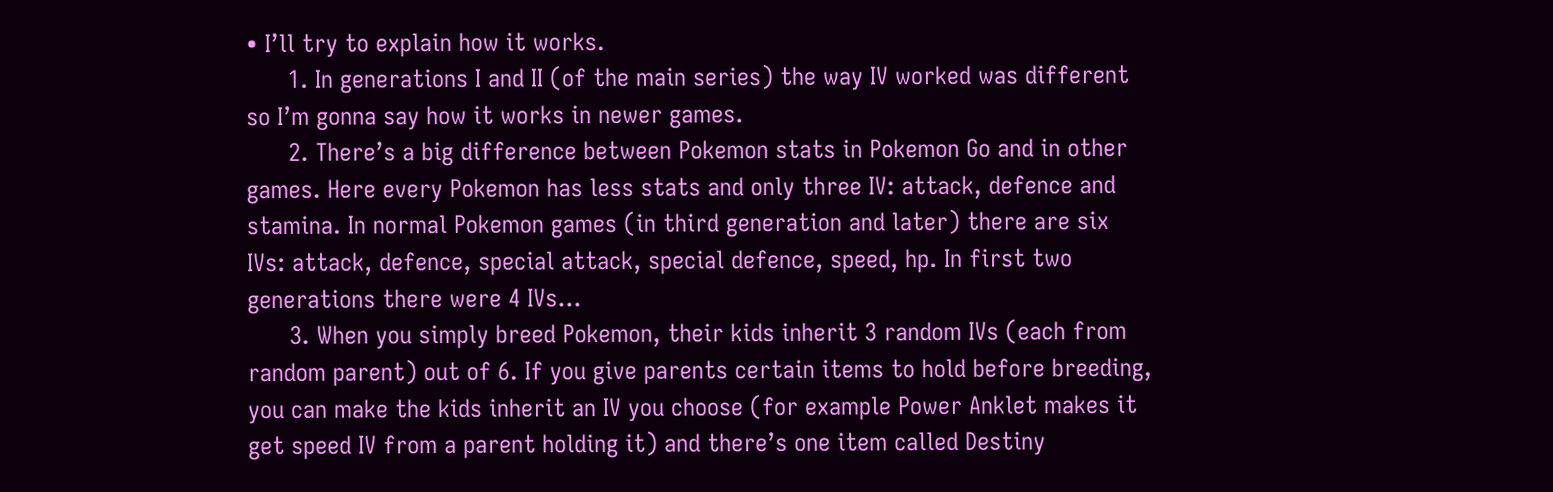• I’ll try to explain how it works.
      1. In generations I and II (of the main series) the way IV worked was different so I’m gonna say how it works in newer games.
      2. There’s a big difference between Pokemon stats in Pokemon Go and in other games. Here every Pokemon has less stats and only three IV: attack, defence and stamina. In normal Pokemon games (in third generation and later) there are six IVs: attack, defence, special attack, special defence, speed, hp. In first two generations there were 4 IVs…
      3. When you simply breed Pokemon, their kids inherit 3 random IVs (each from random parent) out of 6. If you give parents certain items to hold before breeding, you can make the kids inherit an IV you choose (for example Power Anklet makes it get speed IV from a parent holding it) and there’s one item called Destiny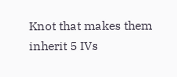Knot that makes them inherit 5 IVs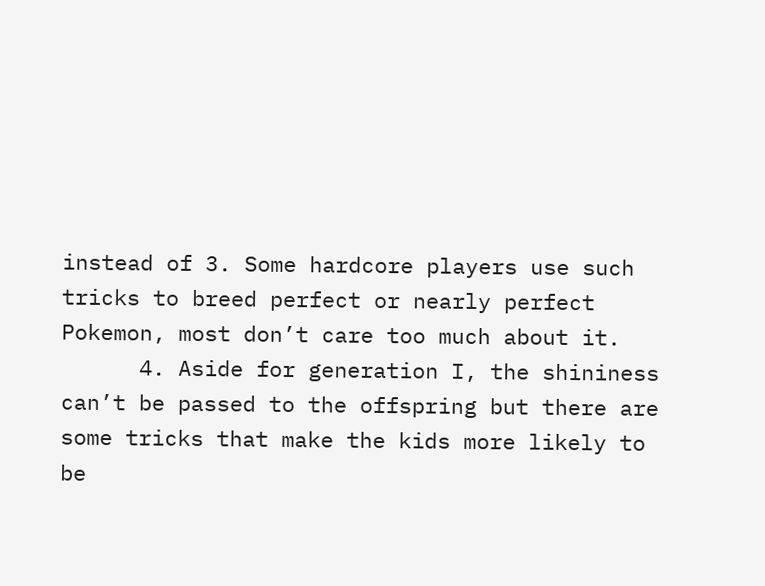instead of 3. Some hardcore players use such tricks to breed perfect or nearly perfect Pokemon, most don’t care too much about it.
      4. Aside for generation I, the shininess can’t be passed to the offspring but there are some tricks that make the kids more likely to be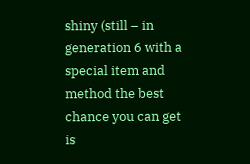shiny (still – in generation 6 with a special item and method the best chance you can get is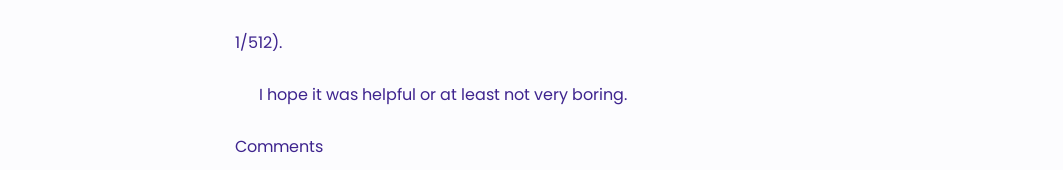1/512).

      I hope it was helpful or at least not very boring.

Comments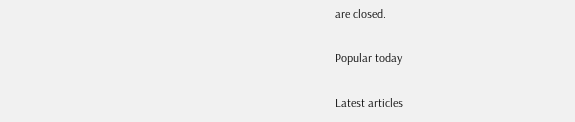are closed.

Popular today

Latest articles